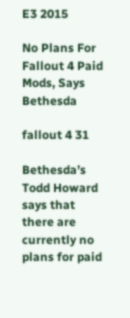E3 2015

No Plans For Fallout 4 Paid Mods, Says Bethesda

fallout 4 31

Bethesda’s Todd Howard says that there are currently no plans for paid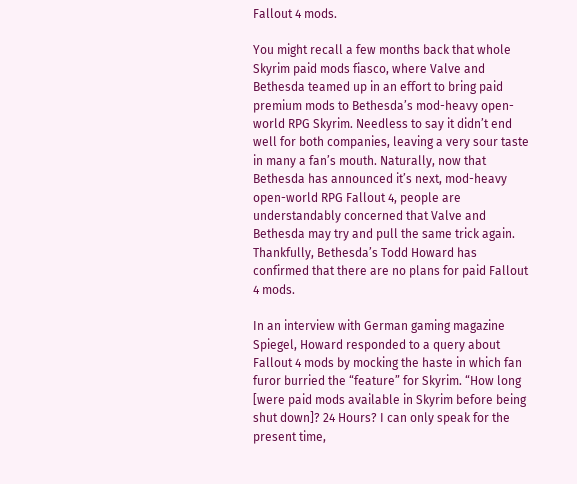Fallout 4 mods.

You might recall a few months back that whole Skyrim paid mods fiasco, where Valve and Bethesda teamed up in an effort to bring paid premium mods to Bethesda’s mod-heavy open-world RPG Skyrim. Needless to say it didn’t end well for both companies, leaving a very sour taste in many a fan’s mouth. Naturally, now that Bethesda has announced it’s next, mod-heavy open-world RPG Fallout 4, people are understandably concerned that Valve and Bethesda may try and pull the same trick again. Thankfully, Bethesda’s Todd Howard has confirmed that there are no plans for paid Fallout 4 mods.

In an interview with German gaming magazine Spiegel, Howard responded to a query about Fallout 4 mods by mocking the haste in which fan furor burried the “feature” for Skyrim. “How long [were paid mods available in Skyrim before being shut down]? 24 Hours? I can only speak for the present time,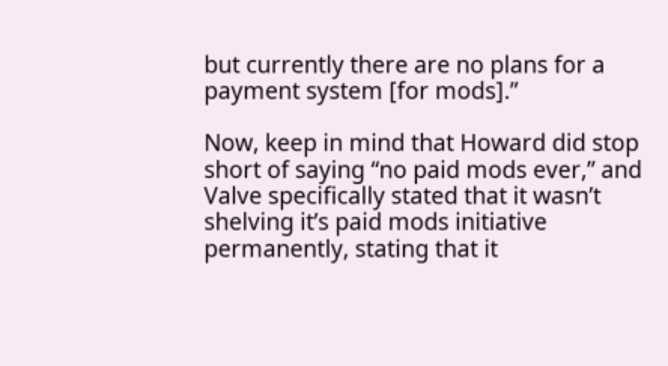but currently there are no plans for a payment system [for mods].”

Now, keep in mind that Howard did stop short of saying “no paid mods ever,” and Valve specifically stated that it wasn’t shelving it’s paid mods initiative permanently, stating that it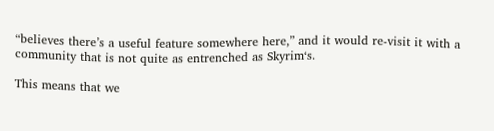“believes there’s a useful feature somewhere here,” and it would re-visit it with a community that is not quite as entrenched as Skyrim‘s.

This means that we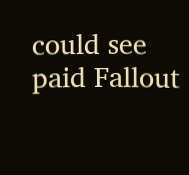could see paid Fallout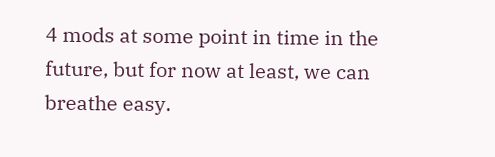4 mods at some point in time in the future, but for now at least, we can breathe easy.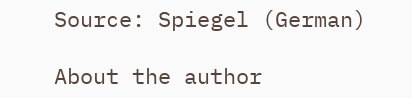Source: Spiegel (German)

About the author